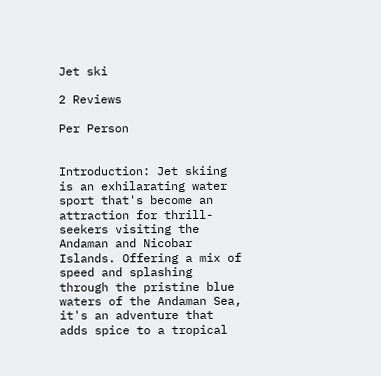Jet ski

2 Reviews

Per Person


Introduction: Jet skiing is an exhilarating water sport that's become an attraction for thrill-seekers visiting the Andaman and Nicobar Islands. Offering a mix of speed and splashing through the pristine blue waters of the Andaman Sea, it's an adventure that adds spice to a tropical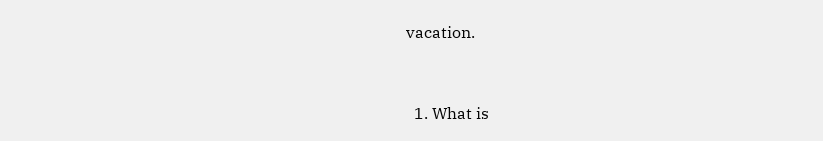vacation.


  1. What is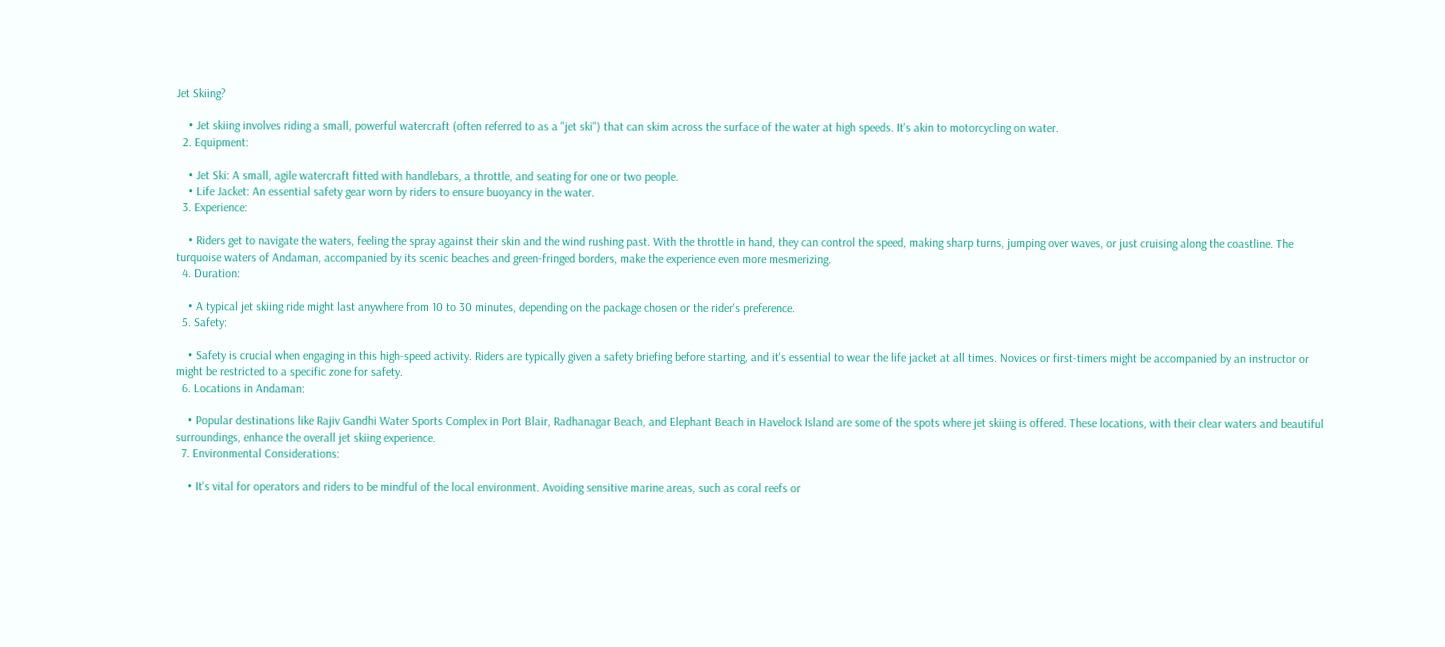Jet Skiing?

    • Jet skiing involves riding a small, powerful watercraft (often referred to as a "jet ski") that can skim across the surface of the water at high speeds. It's akin to motorcycling on water.
  2. Equipment:

    • Jet Ski: A small, agile watercraft fitted with handlebars, a throttle, and seating for one or two people.
    • Life Jacket: An essential safety gear worn by riders to ensure buoyancy in the water.
  3. Experience:

    • Riders get to navigate the waters, feeling the spray against their skin and the wind rushing past. With the throttle in hand, they can control the speed, making sharp turns, jumping over waves, or just cruising along the coastline. The turquoise waters of Andaman, accompanied by its scenic beaches and green-fringed borders, make the experience even more mesmerizing.
  4. Duration:

    • A typical jet skiing ride might last anywhere from 10 to 30 minutes, depending on the package chosen or the rider's preference.
  5. Safety:

    • Safety is crucial when engaging in this high-speed activity. Riders are typically given a safety briefing before starting, and it's essential to wear the life jacket at all times. Novices or first-timers might be accompanied by an instructor or might be restricted to a specific zone for safety.
  6. Locations in Andaman:

    • Popular destinations like Rajiv Gandhi Water Sports Complex in Port Blair, Radhanagar Beach, and Elephant Beach in Havelock Island are some of the spots where jet skiing is offered. These locations, with their clear waters and beautiful surroundings, enhance the overall jet skiing experience.
  7. Environmental Considerations:

    • It's vital for operators and riders to be mindful of the local environment. Avoiding sensitive marine areas, such as coral reefs or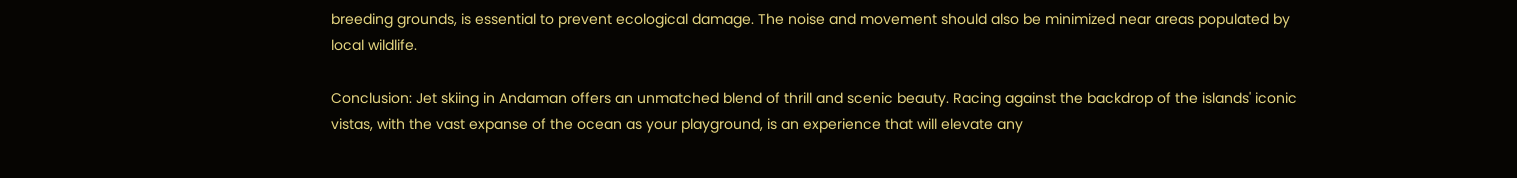breeding grounds, is essential to prevent ecological damage. The noise and movement should also be minimized near areas populated by local wildlife.

Conclusion: Jet skiing in Andaman offers an unmatched blend of thrill and scenic beauty. Racing against the backdrop of the islands' iconic vistas, with the vast expanse of the ocean as your playground, is an experience that will elevate any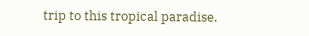trip to this tropical paradise.